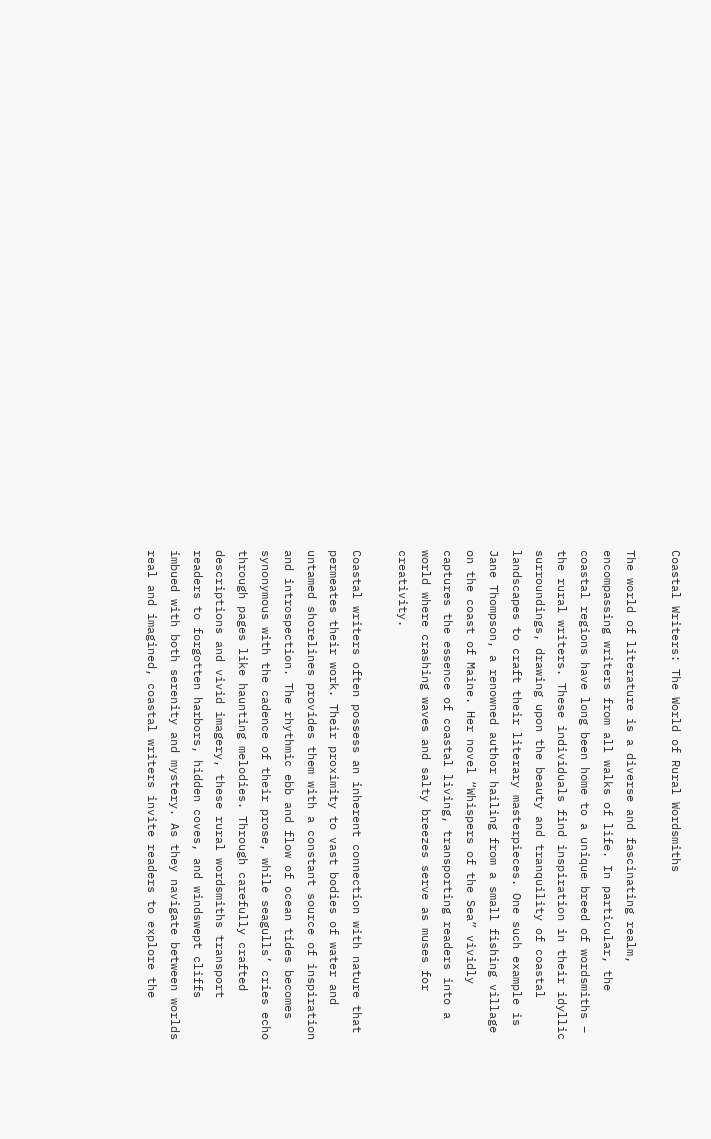Coastal Writers: The World of Rural Wordsmiths

The world of literature is a diverse and fascinating realm, encompassing writers from all walks of life. In particular, the coastal regions have long been home to a unique breed of wordsmiths – the rural writers. These individuals find inspiration in their idyllic surroundings, drawing upon the beauty and tranquility of coastal landscapes to craft their literary masterpieces. One such example is Jane Thompson, a renowned author hailing from a small fishing village on the coast of Maine. Her novel “Whispers of the Sea” vividly captures the essence of coastal living, transporting readers into a world where crashing waves and salty breezes serve as muses for creativity.

Coastal writers often possess an inherent connection with nature that permeates their work. Their proximity to vast bodies of water and untamed shorelines provides them with a constant source of inspiration and introspection. The rhythmic ebb and flow of ocean tides becomes synonymous with the cadence of their prose, while seagulls’ cries echo through pages like haunting melodies. Through carefully crafted descriptions and vivid imagery, these rural wordsmiths transport readers to forgotten harbors, hidden coves, and windswept cliffs imbued with both serenity and mystery. As they navigate between worlds real and imagined, coastal writers invite readers to explore the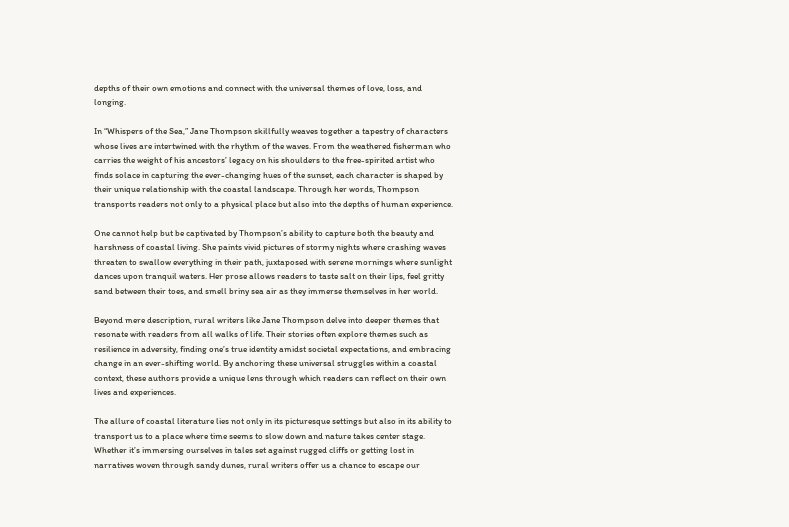depths of their own emotions and connect with the universal themes of love, loss, and longing.

In “Whispers of the Sea,” Jane Thompson skillfully weaves together a tapestry of characters whose lives are intertwined with the rhythm of the waves. From the weathered fisherman who carries the weight of his ancestors’ legacy on his shoulders to the free-spirited artist who finds solace in capturing the ever-changing hues of the sunset, each character is shaped by their unique relationship with the coastal landscape. Through her words, Thompson transports readers not only to a physical place but also into the depths of human experience.

One cannot help but be captivated by Thompson’s ability to capture both the beauty and harshness of coastal living. She paints vivid pictures of stormy nights where crashing waves threaten to swallow everything in their path, juxtaposed with serene mornings where sunlight dances upon tranquil waters. Her prose allows readers to taste salt on their lips, feel gritty sand between their toes, and smell briny sea air as they immerse themselves in her world.

Beyond mere description, rural writers like Jane Thompson delve into deeper themes that resonate with readers from all walks of life. Their stories often explore themes such as resilience in adversity, finding one’s true identity amidst societal expectations, and embracing change in an ever-shifting world. By anchoring these universal struggles within a coastal context, these authors provide a unique lens through which readers can reflect on their own lives and experiences.

The allure of coastal literature lies not only in its picturesque settings but also in its ability to transport us to a place where time seems to slow down and nature takes center stage. Whether it’s immersing ourselves in tales set against rugged cliffs or getting lost in narratives woven through sandy dunes, rural writers offer us a chance to escape our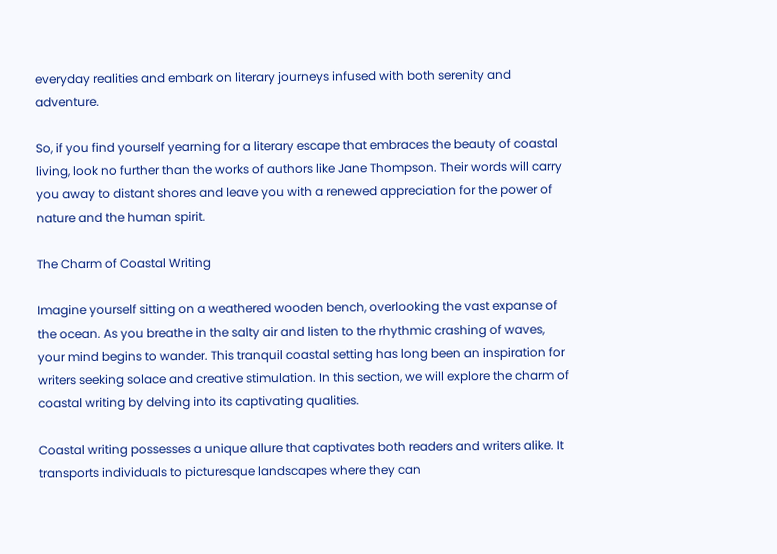everyday realities and embark on literary journeys infused with both serenity and adventure.

So, if you find yourself yearning for a literary escape that embraces the beauty of coastal living, look no further than the works of authors like Jane Thompson. Their words will carry you away to distant shores and leave you with a renewed appreciation for the power of nature and the human spirit.

The Charm of Coastal Writing

Imagine yourself sitting on a weathered wooden bench, overlooking the vast expanse of the ocean. As you breathe in the salty air and listen to the rhythmic crashing of waves, your mind begins to wander. This tranquil coastal setting has long been an inspiration for writers seeking solace and creative stimulation. In this section, we will explore the charm of coastal writing by delving into its captivating qualities.

Coastal writing possesses a unique allure that captivates both readers and writers alike. It transports individuals to picturesque landscapes where they can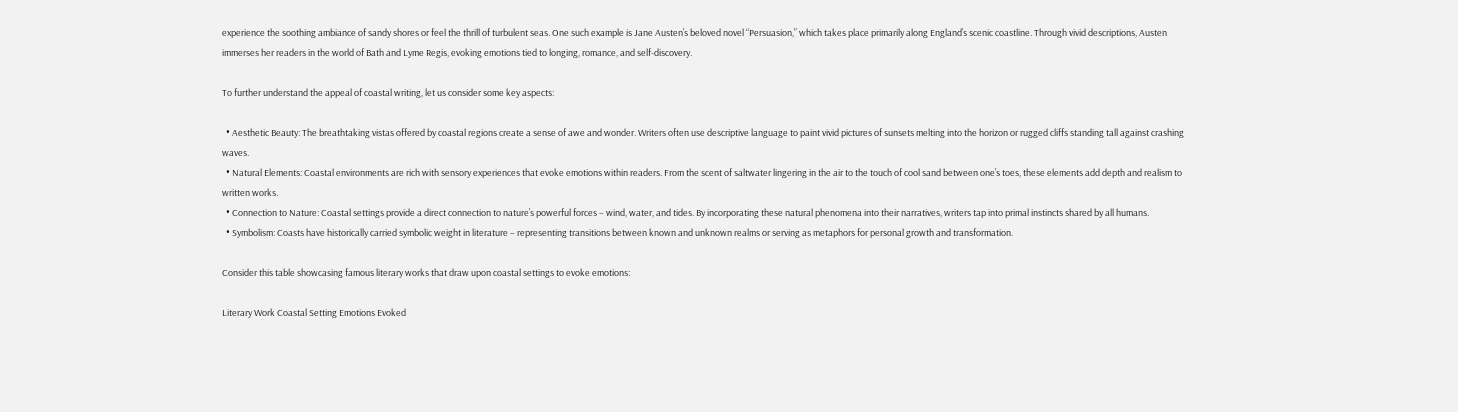experience the soothing ambiance of sandy shores or feel the thrill of turbulent seas. One such example is Jane Austen’s beloved novel “Persuasion,” which takes place primarily along England’s scenic coastline. Through vivid descriptions, Austen immerses her readers in the world of Bath and Lyme Regis, evoking emotions tied to longing, romance, and self-discovery.

To further understand the appeal of coastal writing, let us consider some key aspects:

  • Aesthetic Beauty: The breathtaking vistas offered by coastal regions create a sense of awe and wonder. Writers often use descriptive language to paint vivid pictures of sunsets melting into the horizon or rugged cliffs standing tall against crashing waves.
  • Natural Elements: Coastal environments are rich with sensory experiences that evoke emotions within readers. From the scent of saltwater lingering in the air to the touch of cool sand between one’s toes, these elements add depth and realism to written works.
  • Connection to Nature: Coastal settings provide a direct connection to nature’s powerful forces – wind, water, and tides. By incorporating these natural phenomena into their narratives, writers tap into primal instincts shared by all humans.
  • Symbolism: Coasts have historically carried symbolic weight in literature – representing transitions between known and unknown realms or serving as metaphors for personal growth and transformation.

Consider this table showcasing famous literary works that draw upon coastal settings to evoke emotions:

Literary Work Coastal Setting Emotions Evoked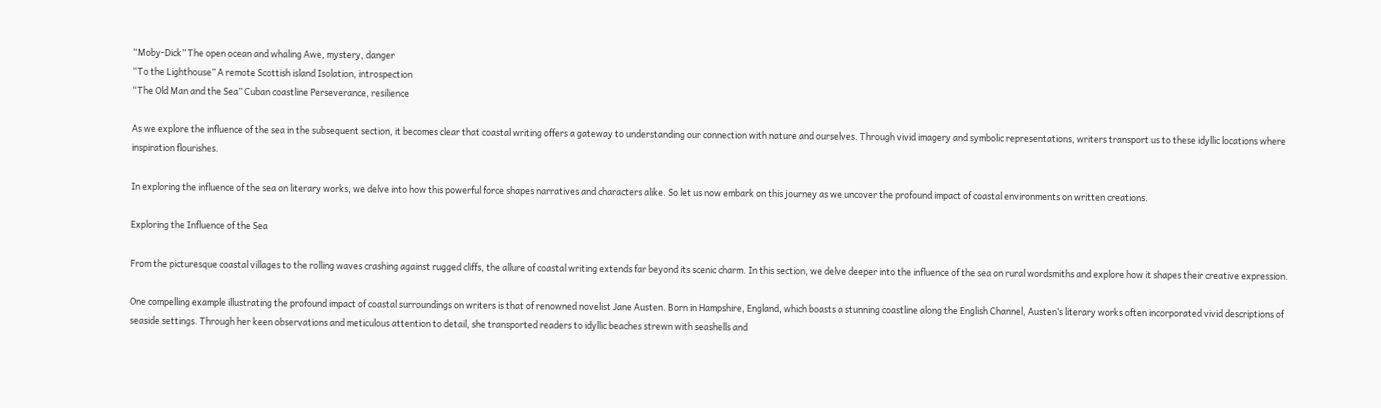“Moby-Dick” The open ocean and whaling Awe, mystery, danger
“To the Lighthouse” A remote Scottish island Isolation, introspection
“The Old Man and the Sea” Cuban coastline Perseverance, resilience

As we explore the influence of the sea in the subsequent section, it becomes clear that coastal writing offers a gateway to understanding our connection with nature and ourselves. Through vivid imagery and symbolic representations, writers transport us to these idyllic locations where inspiration flourishes.

In exploring the influence of the sea on literary works, we delve into how this powerful force shapes narratives and characters alike. So let us now embark on this journey as we uncover the profound impact of coastal environments on written creations.

Exploring the Influence of the Sea

From the picturesque coastal villages to the rolling waves crashing against rugged cliffs, the allure of coastal writing extends far beyond its scenic charm. In this section, we delve deeper into the influence of the sea on rural wordsmiths and explore how it shapes their creative expression.

One compelling example illustrating the profound impact of coastal surroundings on writers is that of renowned novelist Jane Austen. Born in Hampshire, England, which boasts a stunning coastline along the English Channel, Austen’s literary works often incorporated vivid descriptions of seaside settings. Through her keen observations and meticulous attention to detail, she transported readers to idyllic beaches strewn with seashells and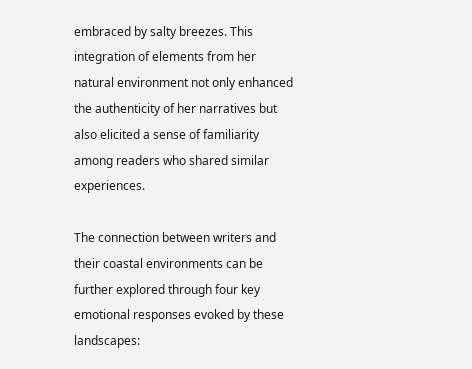embraced by salty breezes. This integration of elements from her natural environment not only enhanced the authenticity of her narratives but also elicited a sense of familiarity among readers who shared similar experiences.

The connection between writers and their coastal environments can be further explored through four key emotional responses evoked by these landscapes: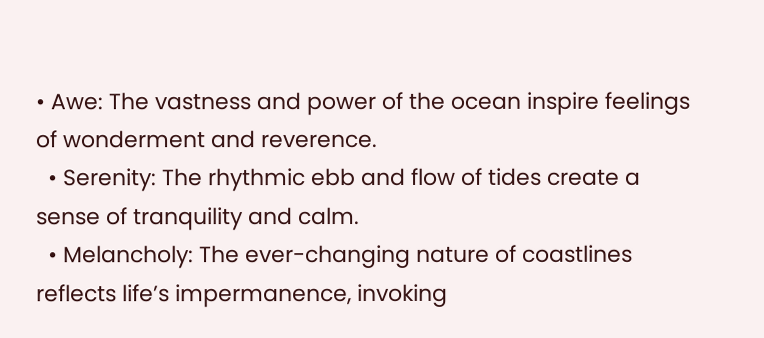• Awe: The vastness and power of the ocean inspire feelings of wonderment and reverence.
  • Serenity: The rhythmic ebb and flow of tides create a sense of tranquility and calm.
  • Melancholy: The ever-changing nature of coastlines reflects life’s impermanence, invoking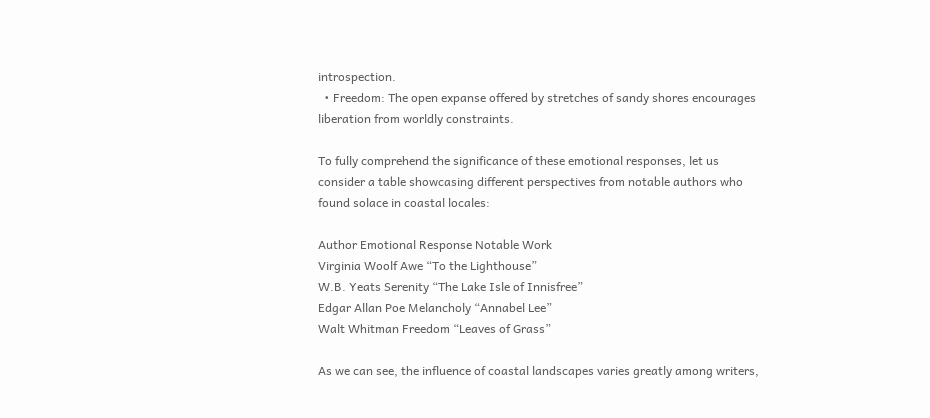introspection.
  • Freedom: The open expanse offered by stretches of sandy shores encourages liberation from worldly constraints.

To fully comprehend the significance of these emotional responses, let us consider a table showcasing different perspectives from notable authors who found solace in coastal locales:

Author Emotional Response Notable Work
Virginia Woolf Awe “To the Lighthouse”
W.B. Yeats Serenity “The Lake Isle of Innisfree”
Edgar Allan Poe Melancholy “Annabel Lee”
Walt Whitman Freedom “Leaves of Grass”

As we can see, the influence of coastal landscapes varies greatly among writers,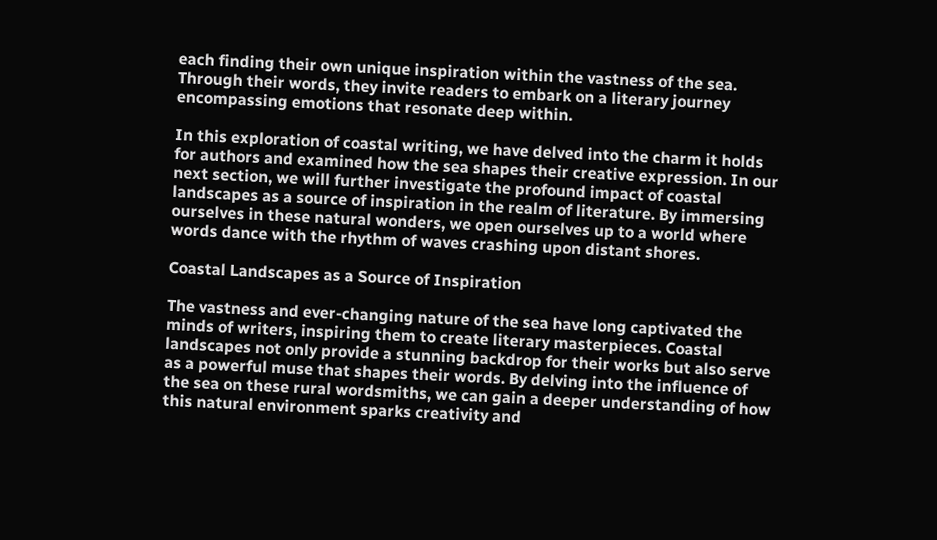each finding their own unique inspiration within the vastness of the sea. Through their words, they invite readers to embark on a literary journey encompassing emotions that resonate deep within.

In this exploration of coastal writing, we have delved into the charm it holds for authors and examined how the sea shapes their creative expression. In our next section, we will further investigate the profound impact of coastal landscapes as a source of inspiration in the realm of literature. By immersing ourselves in these natural wonders, we open ourselves up to a world where words dance with the rhythm of waves crashing upon distant shores.

Coastal Landscapes as a Source of Inspiration

The vastness and ever-changing nature of the sea have long captivated the minds of writers, inspiring them to create literary masterpieces. Coastal landscapes not only provide a stunning backdrop for their works but also serve as a powerful muse that shapes their words. By delving into the influence of the sea on these rural wordsmiths, we can gain a deeper understanding of how this natural environment sparks creativity and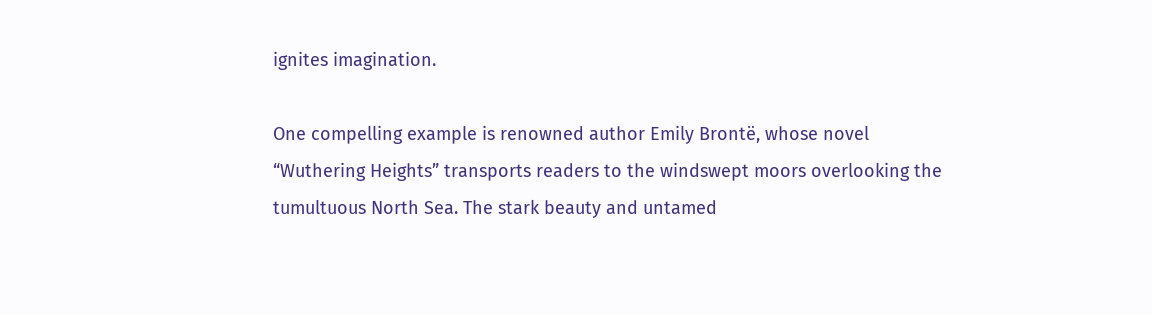ignites imagination.

One compelling example is renowned author Emily Brontë, whose novel “Wuthering Heights” transports readers to the windswept moors overlooking the tumultuous North Sea. The stark beauty and untamed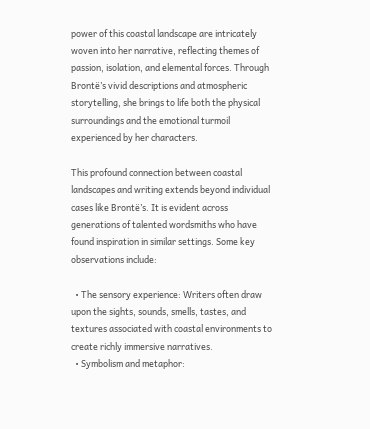power of this coastal landscape are intricately woven into her narrative, reflecting themes of passion, isolation, and elemental forces. Through Brontë’s vivid descriptions and atmospheric storytelling, she brings to life both the physical surroundings and the emotional turmoil experienced by her characters.

This profound connection between coastal landscapes and writing extends beyond individual cases like Brontë’s. It is evident across generations of talented wordsmiths who have found inspiration in similar settings. Some key observations include:

  • The sensory experience: Writers often draw upon the sights, sounds, smells, tastes, and textures associated with coastal environments to create richly immersive narratives.
  • Symbolism and metaphor: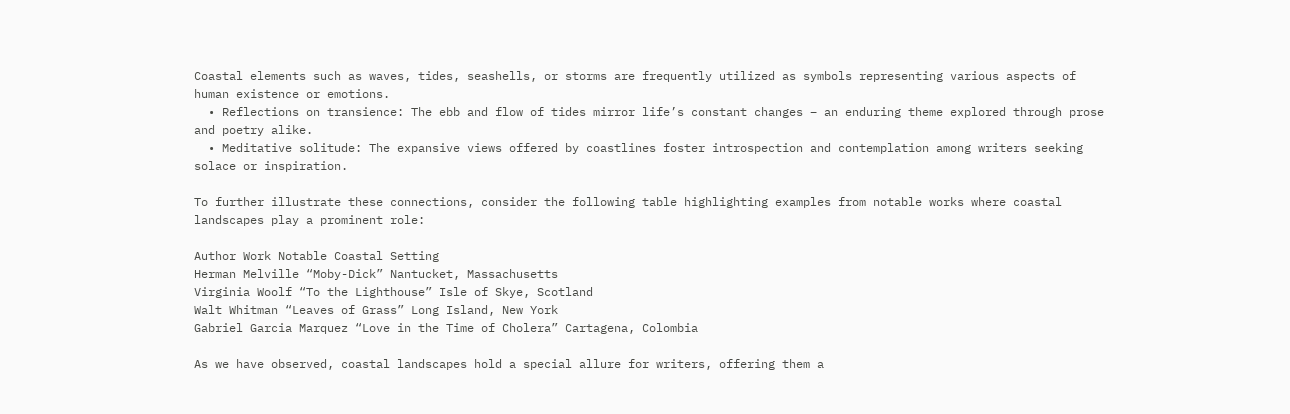Coastal elements such as waves, tides, seashells, or storms are frequently utilized as symbols representing various aspects of human existence or emotions.
  • Reflections on transience: The ebb and flow of tides mirror life’s constant changes – an enduring theme explored through prose and poetry alike.
  • Meditative solitude: The expansive views offered by coastlines foster introspection and contemplation among writers seeking solace or inspiration.

To further illustrate these connections, consider the following table highlighting examples from notable works where coastal landscapes play a prominent role:

Author Work Notable Coastal Setting
Herman Melville “Moby-Dick” Nantucket, Massachusetts
Virginia Woolf “To the Lighthouse” Isle of Skye, Scotland
Walt Whitman “Leaves of Grass” Long Island, New York
Gabriel Garcia Marquez “Love in the Time of Cholera” Cartagena, Colombia

As we have observed, coastal landscapes hold a special allure for writers, offering them a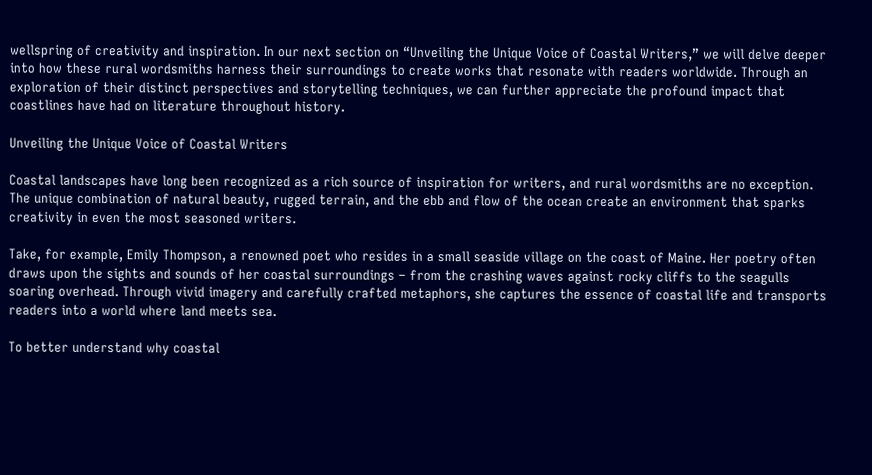wellspring of creativity and inspiration. In our next section on “Unveiling the Unique Voice of Coastal Writers,” we will delve deeper into how these rural wordsmiths harness their surroundings to create works that resonate with readers worldwide. Through an exploration of their distinct perspectives and storytelling techniques, we can further appreciate the profound impact that coastlines have had on literature throughout history.

Unveiling the Unique Voice of Coastal Writers

Coastal landscapes have long been recognized as a rich source of inspiration for writers, and rural wordsmiths are no exception. The unique combination of natural beauty, rugged terrain, and the ebb and flow of the ocean create an environment that sparks creativity in even the most seasoned writers.

Take, for example, Emily Thompson, a renowned poet who resides in a small seaside village on the coast of Maine. Her poetry often draws upon the sights and sounds of her coastal surroundings – from the crashing waves against rocky cliffs to the seagulls soaring overhead. Through vivid imagery and carefully crafted metaphors, she captures the essence of coastal life and transports readers into a world where land meets sea.

To better understand why coastal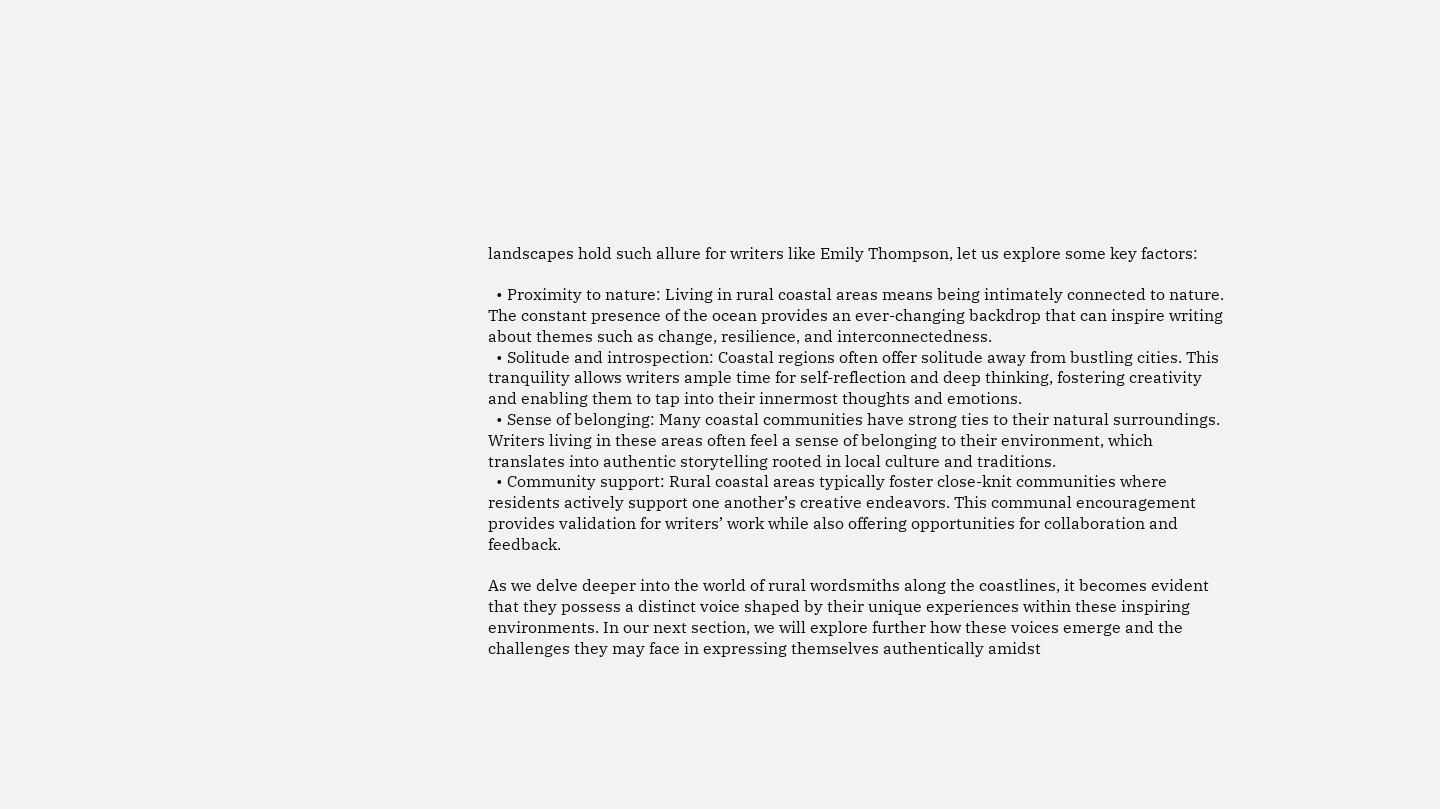landscapes hold such allure for writers like Emily Thompson, let us explore some key factors:

  • Proximity to nature: Living in rural coastal areas means being intimately connected to nature. The constant presence of the ocean provides an ever-changing backdrop that can inspire writing about themes such as change, resilience, and interconnectedness.
  • Solitude and introspection: Coastal regions often offer solitude away from bustling cities. This tranquility allows writers ample time for self-reflection and deep thinking, fostering creativity and enabling them to tap into their innermost thoughts and emotions.
  • Sense of belonging: Many coastal communities have strong ties to their natural surroundings. Writers living in these areas often feel a sense of belonging to their environment, which translates into authentic storytelling rooted in local culture and traditions.
  • Community support: Rural coastal areas typically foster close-knit communities where residents actively support one another’s creative endeavors. This communal encouragement provides validation for writers’ work while also offering opportunities for collaboration and feedback.

As we delve deeper into the world of rural wordsmiths along the coastlines, it becomes evident that they possess a distinct voice shaped by their unique experiences within these inspiring environments. In our next section, we will explore further how these voices emerge and the challenges they may face in expressing themselves authentically amidst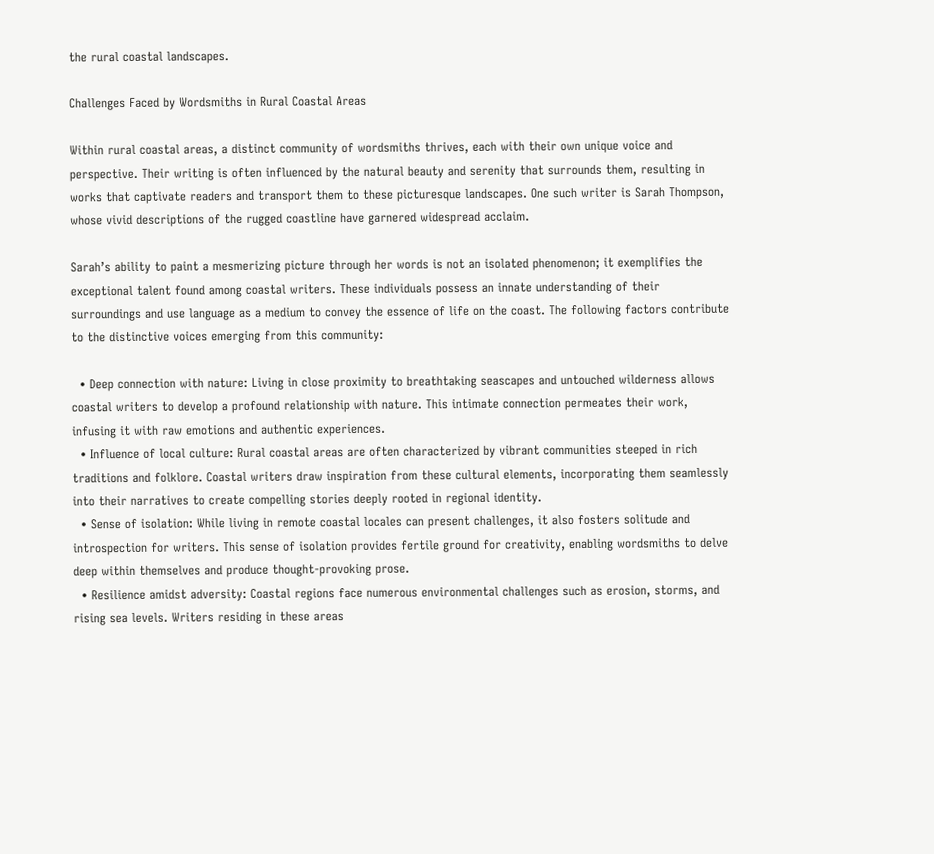the rural coastal landscapes.

Challenges Faced by Wordsmiths in Rural Coastal Areas

Within rural coastal areas, a distinct community of wordsmiths thrives, each with their own unique voice and perspective. Their writing is often influenced by the natural beauty and serenity that surrounds them, resulting in works that captivate readers and transport them to these picturesque landscapes. One such writer is Sarah Thompson, whose vivid descriptions of the rugged coastline have garnered widespread acclaim.

Sarah’s ability to paint a mesmerizing picture through her words is not an isolated phenomenon; it exemplifies the exceptional talent found among coastal writers. These individuals possess an innate understanding of their surroundings and use language as a medium to convey the essence of life on the coast. The following factors contribute to the distinctive voices emerging from this community:

  • Deep connection with nature: Living in close proximity to breathtaking seascapes and untouched wilderness allows coastal writers to develop a profound relationship with nature. This intimate connection permeates their work, infusing it with raw emotions and authentic experiences.
  • Influence of local culture: Rural coastal areas are often characterized by vibrant communities steeped in rich traditions and folklore. Coastal writers draw inspiration from these cultural elements, incorporating them seamlessly into their narratives to create compelling stories deeply rooted in regional identity.
  • Sense of isolation: While living in remote coastal locales can present challenges, it also fosters solitude and introspection for writers. This sense of isolation provides fertile ground for creativity, enabling wordsmiths to delve deep within themselves and produce thought-provoking prose.
  • Resilience amidst adversity: Coastal regions face numerous environmental challenges such as erosion, storms, and rising sea levels. Writers residing in these areas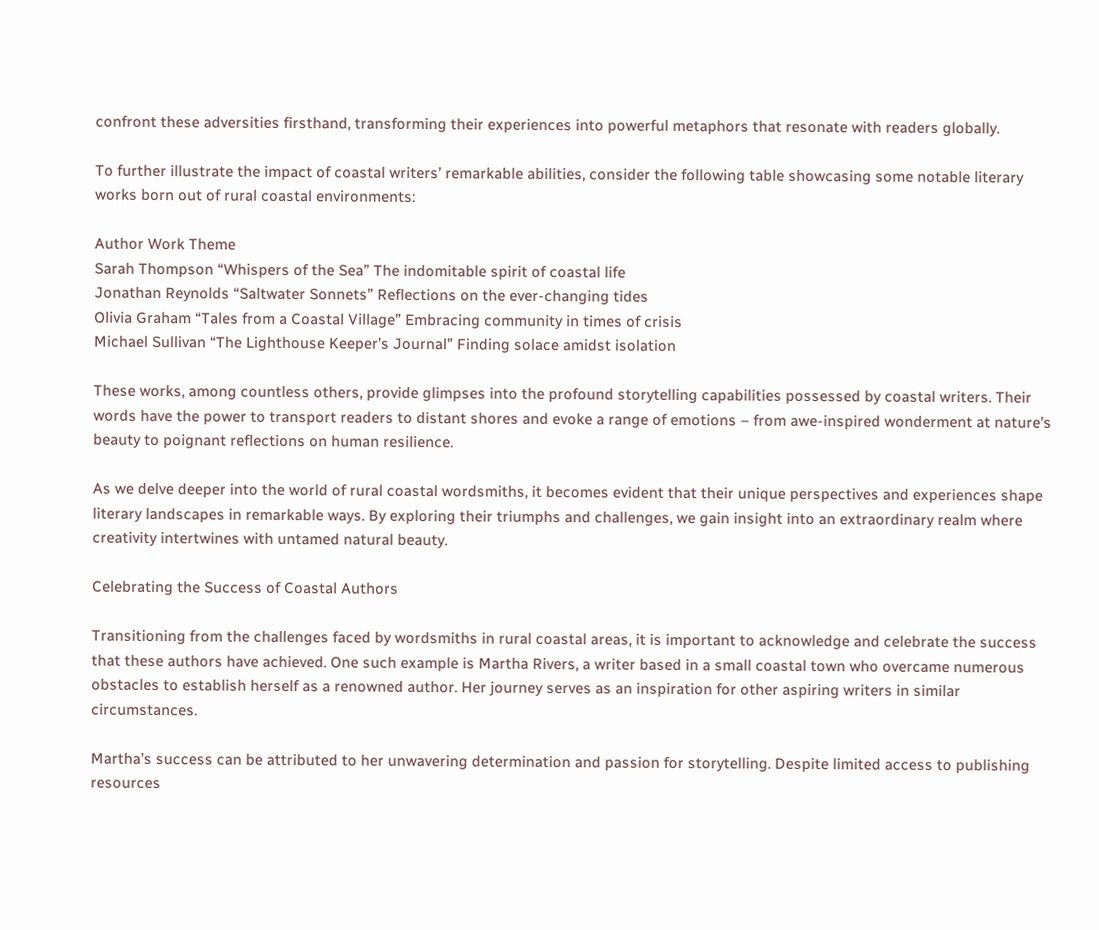confront these adversities firsthand, transforming their experiences into powerful metaphors that resonate with readers globally.

To further illustrate the impact of coastal writers’ remarkable abilities, consider the following table showcasing some notable literary works born out of rural coastal environments:

Author Work Theme
Sarah Thompson “Whispers of the Sea” The indomitable spirit of coastal life
Jonathan Reynolds “Saltwater Sonnets” Reflections on the ever-changing tides
Olivia Graham “Tales from a Coastal Village” Embracing community in times of crisis
Michael Sullivan “The Lighthouse Keeper’s Journal” Finding solace amidst isolation

These works, among countless others, provide glimpses into the profound storytelling capabilities possessed by coastal writers. Their words have the power to transport readers to distant shores and evoke a range of emotions – from awe-inspired wonderment at nature’s beauty to poignant reflections on human resilience.

As we delve deeper into the world of rural coastal wordsmiths, it becomes evident that their unique perspectives and experiences shape literary landscapes in remarkable ways. By exploring their triumphs and challenges, we gain insight into an extraordinary realm where creativity intertwines with untamed natural beauty.

Celebrating the Success of Coastal Authors

Transitioning from the challenges faced by wordsmiths in rural coastal areas, it is important to acknowledge and celebrate the success that these authors have achieved. One such example is Martha Rivers, a writer based in a small coastal town who overcame numerous obstacles to establish herself as a renowned author. Her journey serves as an inspiration for other aspiring writers in similar circumstances.

Martha’s success can be attributed to her unwavering determination and passion for storytelling. Despite limited access to publishing resources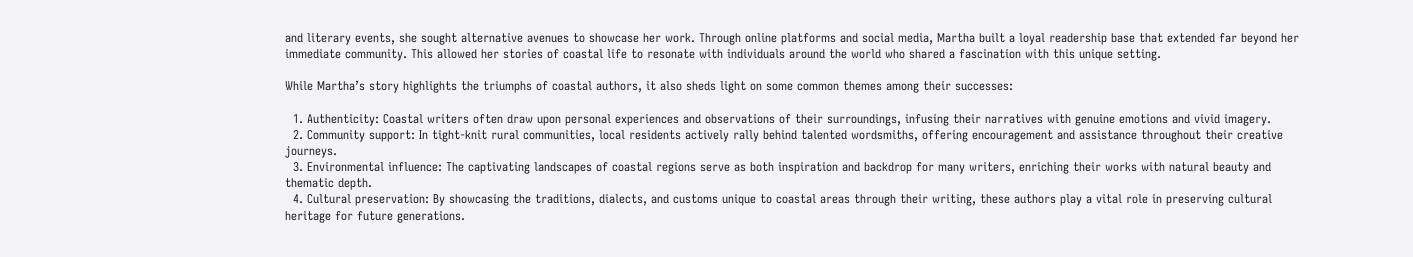and literary events, she sought alternative avenues to showcase her work. Through online platforms and social media, Martha built a loyal readership base that extended far beyond her immediate community. This allowed her stories of coastal life to resonate with individuals around the world who shared a fascination with this unique setting.

While Martha’s story highlights the triumphs of coastal authors, it also sheds light on some common themes among their successes:

  1. Authenticity: Coastal writers often draw upon personal experiences and observations of their surroundings, infusing their narratives with genuine emotions and vivid imagery.
  2. Community support: In tight-knit rural communities, local residents actively rally behind talented wordsmiths, offering encouragement and assistance throughout their creative journeys.
  3. Environmental influence: The captivating landscapes of coastal regions serve as both inspiration and backdrop for many writers, enriching their works with natural beauty and thematic depth.
  4. Cultural preservation: By showcasing the traditions, dialects, and customs unique to coastal areas through their writing, these authors play a vital role in preserving cultural heritage for future generations.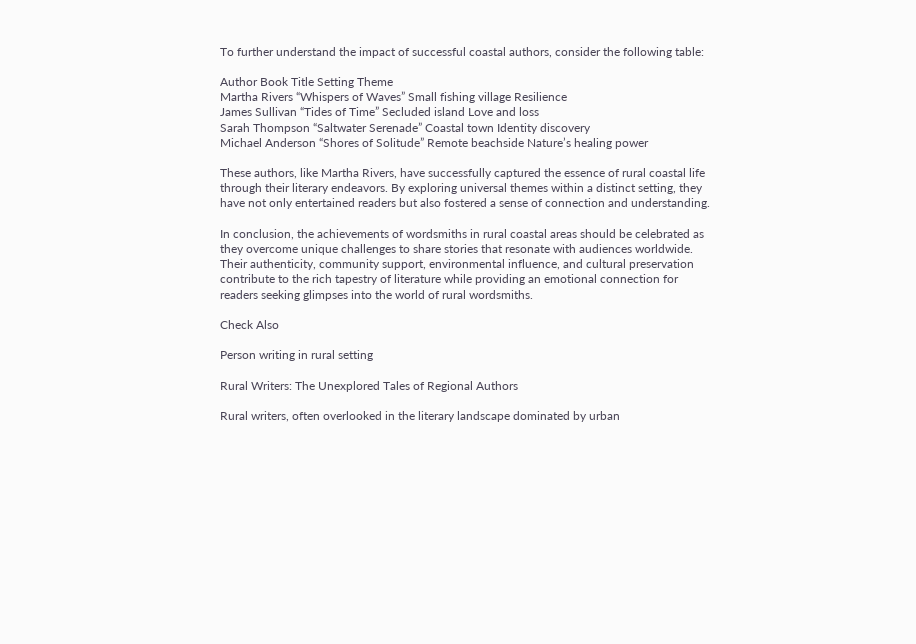To further understand the impact of successful coastal authors, consider the following table:

Author Book Title Setting Theme
Martha Rivers “Whispers of Waves” Small fishing village Resilience
James Sullivan “Tides of Time” Secluded island Love and loss
Sarah Thompson “Saltwater Serenade” Coastal town Identity discovery
Michael Anderson “Shores of Solitude” Remote beachside Nature’s healing power

These authors, like Martha Rivers, have successfully captured the essence of rural coastal life through their literary endeavors. By exploring universal themes within a distinct setting, they have not only entertained readers but also fostered a sense of connection and understanding.

In conclusion, the achievements of wordsmiths in rural coastal areas should be celebrated as they overcome unique challenges to share stories that resonate with audiences worldwide. Their authenticity, community support, environmental influence, and cultural preservation contribute to the rich tapestry of literature while providing an emotional connection for readers seeking glimpses into the world of rural wordsmiths.

Check Also

Person writing in rural setting

Rural Writers: The Unexplored Tales of Regional Authors

Rural writers, often overlooked in the literary landscape dominated by urban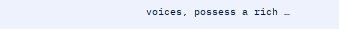voices, possess a rich …